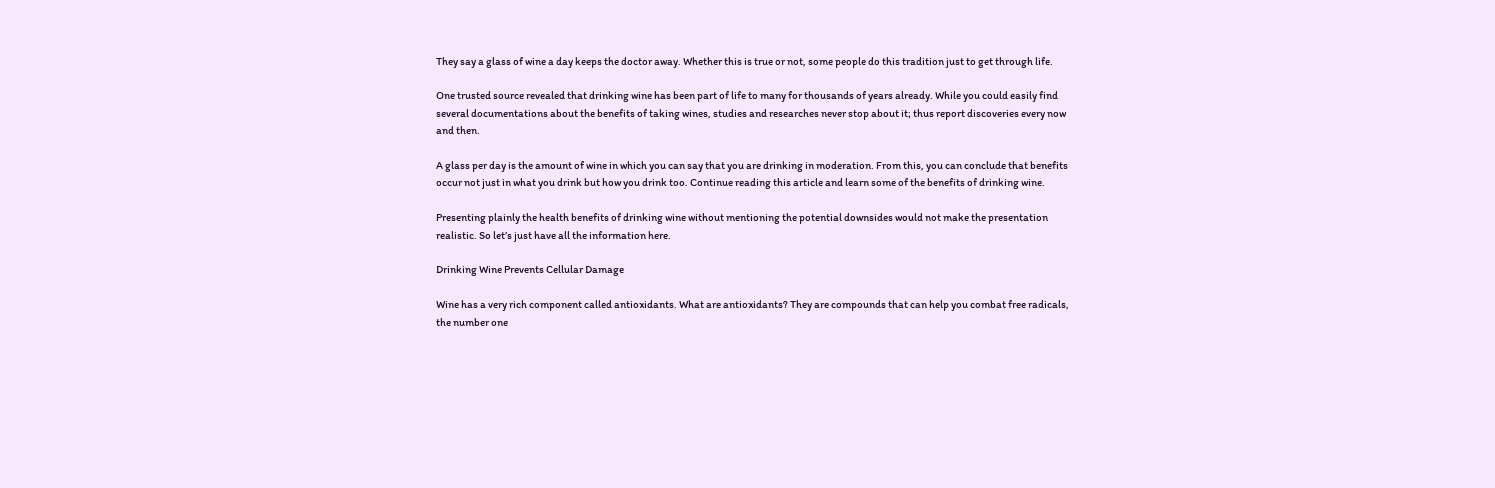They say a glass of wine a day keeps the doctor away. Whether this is true or not, some people do this tradition just to get through life.

One trusted source revealed that drinking wine has been part of life to many for thousands of years already. While you could easily find several documentations about the benefits of taking wines, studies and researches never stop about it; thus report discoveries every now and then.

A glass per day is the amount of wine in which you can say that you are drinking in moderation. From this, you can conclude that benefits occur not just in what you drink but how you drink too. Continue reading this article and learn some of the benefits of drinking wine.

Presenting plainly the health benefits of drinking wine without mentioning the potential downsides would not make the presentation realistic. So let’s just have all the information here.

Drinking Wine Prevents Cellular Damage

Wine has a very rich component called antioxidants. What are antioxidants? They are compounds that can help you combat free radicals, the number one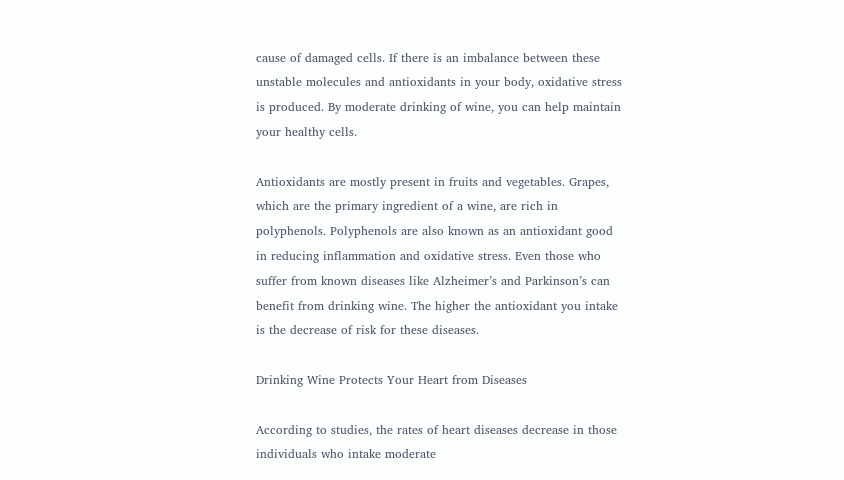cause of damaged cells. If there is an imbalance between these unstable molecules and antioxidants in your body, oxidative stress is produced. By moderate drinking of wine, you can help maintain your healthy cells.

Antioxidants are mostly present in fruits and vegetables. Grapes, which are the primary ingredient of a wine, are rich in polyphenols. Polyphenols are also known as an antioxidant good in reducing inflammation and oxidative stress. Even those who suffer from known diseases like Alzheimer’s and Parkinson’s can benefit from drinking wine. The higher the antioxidant you intake is the decrease of risk for these diseases.

Drinking Wine Protects Your Heart from Diseases

According to studies, the rates of heart diseases decrease in those individuals who intake moderate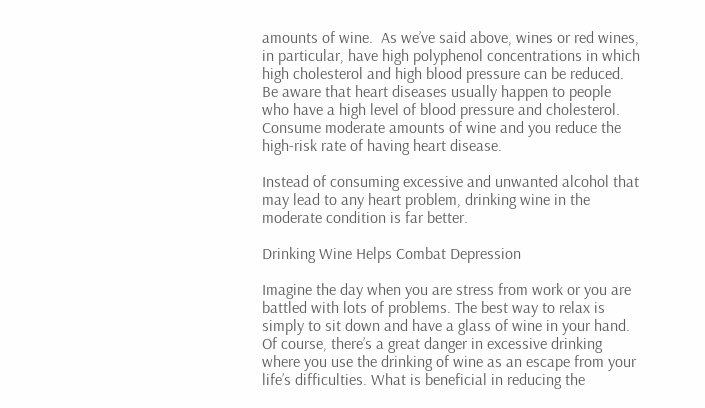amounts of wine.  As we’ve said above, wines or red wines, in particular, have high polyphenol concentrations in which high cholesterol and high blood pressure can be reduced. Be aware that heart diseases usually happen to people who have a high level of blood pressure and cholesterol. Consume moderate amounts of wine and you reduce the high-risk rate of having heart disease.

Instead of consuming excessive and unwanted alcohol that may lead to any heart problem, drinking wine in the moderate condition is far better.

Drinking Wine Helps Combat Depression

Imagine the day when you are stress from work or you are battled with lots of problems. The best way to relax is simply to sit down and have a glass of wine in your hand. Of course, there’s a great danger in excessive drinking where you use the drinking of wine as an escape from your life’s difficulties. What is beneficial in reducing the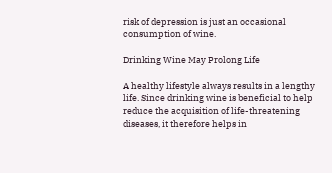risk of depression is just an occasional consumption of wine.

Drinking Wine May Prolong Life

A healthy lifestyle always results in a lengthy life. Since drinking wine is beneficial to help reduce the acquisition of life-threatening diseases, it therefore helps in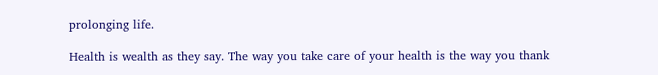prolonging life.

Health is wealth as they say. The way you take care of your health is the way you thank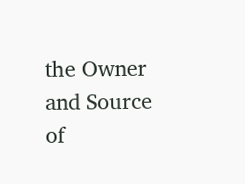the Owner and Source of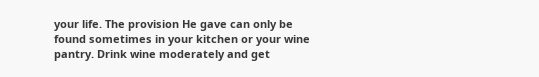your life. The provision He gave can only be found sometimes in your kitchen or your wine pantry. Drink wine moderately and get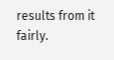results from it fairly.